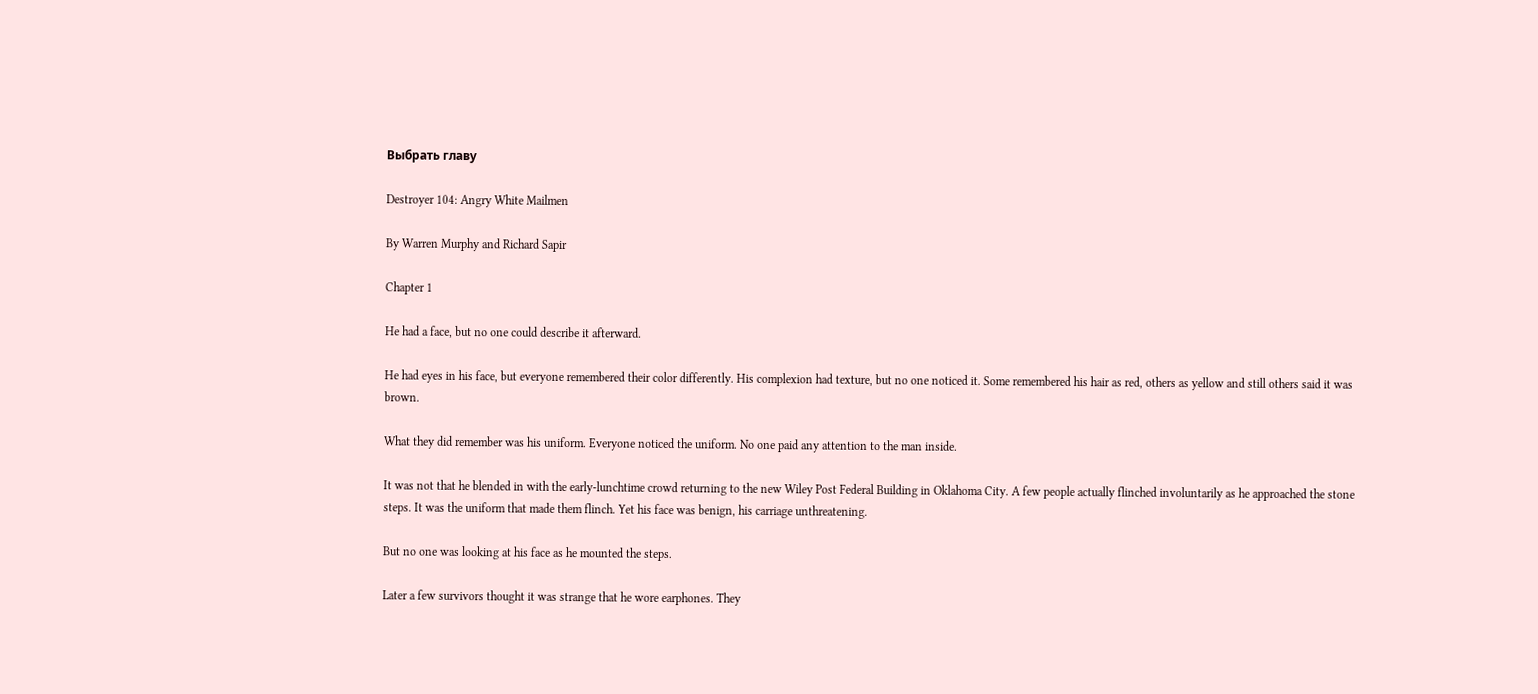Выбрать главу

Destroyer 104: Angry White Mailmen

By Warren Murphy and Richard Sapir

Chapter 1

He had a face, but no one could describe it afterward.

He had eyes in his face, but everyone remembered their color differently. His complexion had texture, but no one noticed it. Some remembered his hair as red, others as yellow and still others said it was brown.

What they did remember was his uniform. Everyone noticed the uniform. No one paid any attention to the man inside.

It was not that he blended in with the early-lunchtime crowd returning to the new Wiley Post Federal Building in Oklahoma City. A few people actually flinched involuntarily as he approached the stone steps. It was the uniform that made them flinch. Yet his face was benign, his carriage unthreatening.

But no one was looking at his face as he mounted the steps.

Later a few survivors thought it was strange that he wore earphones. They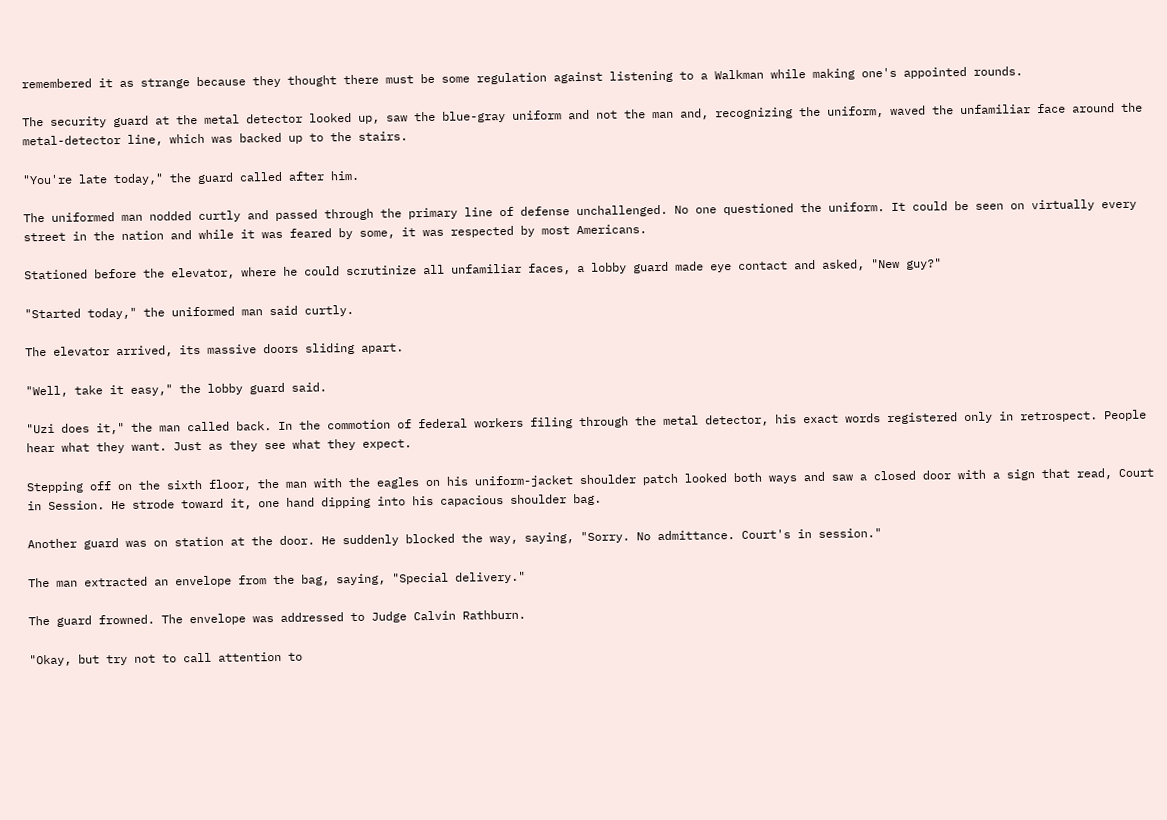remembered it as strange because they thought there must be some regulation against listening to a Walkman while making one's appointed rounds.

The security guard at the metal detector looked up, saw the blue-gray uniform and not the man and, recognizing the uniform, waved the unfamiliar face around the metal-detector line, which was backed up to the stairs.

"You're late today," the guard called after him.

The uniformed man nodded curtly and passed through the primary line of defense unchallenged. No one questioned the uniform. It could be seen on virtually every street in the nation and while it was feared by some, it was respected by most Americans.

Stationed before the elevator, where he could scrutinize all unfamiliar faces, a lobby guard made eye contact and asked, "New guy?"

"Started today," the uniformed man said curtly.

The elevator arrived, its massive doors sliding apart.

"Well, take it easy," the lobby guard said.

"Uzi does it," the man called back. In the commotion of federal workers filing through the metal detector, his exact words registered only in retrospect. People hear what they want. Just as they see what they expect.

Stepping off on the sixth floor, the man with the eagles on his uniform-jacket shoulder patch looked both ways and saw a closed door with a sign that read, Court in Session. He strode toward it, one hand dipping into his capacious shoulder bag.

Another guard was on station at the door. He suddenly blocked the way, saying, "Sorry. No admittance. Court's in session."

The man extracted an envelope from the bag, saying, "Special delivery."

The guard frowned. The envelope was addressed to Judge Calvin Rathburn.

"Okay, but try not to call attention to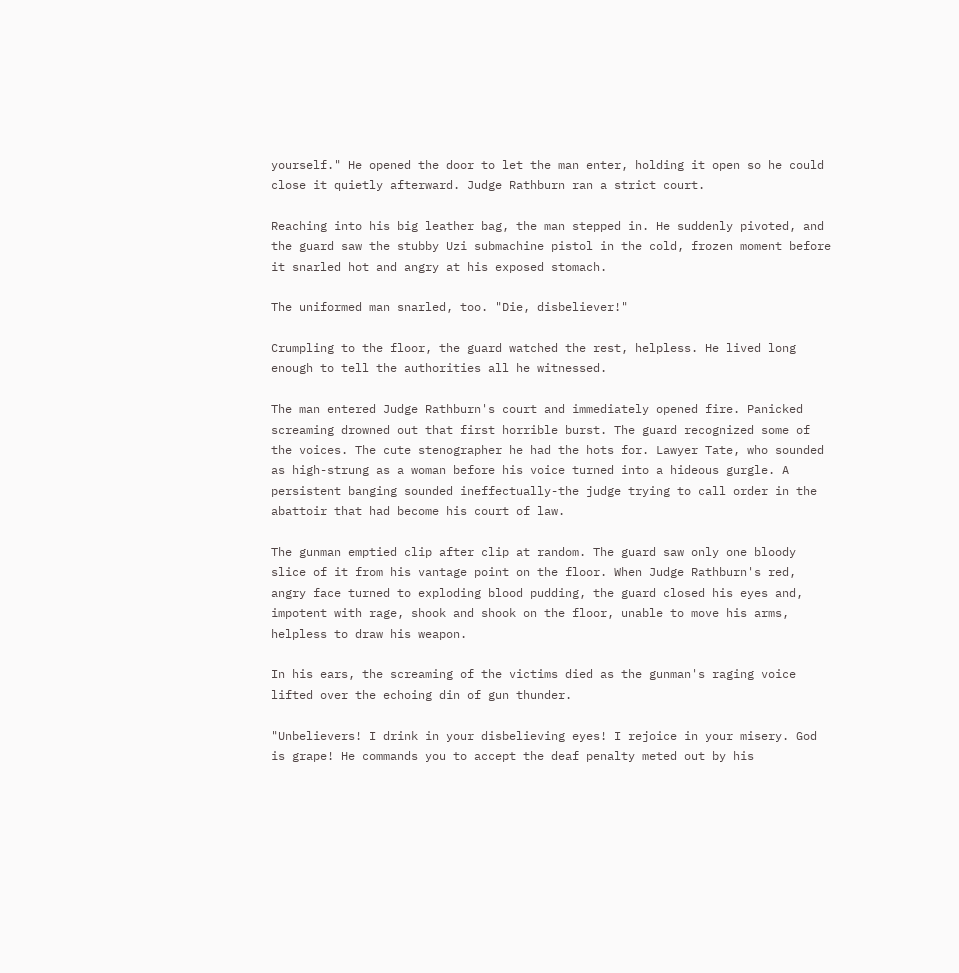yourself." He opened the door to let the man enter, holding it open so he could close it quietly afterward. Judge Rathburn ran a strict court.

Reaching into his big leather bag, the man stepped in. He suddenly pivoted, and the guard saw the stubby Uzi submachine pistol in the cold, frozen moment before it snarled hot and angry at his exposed stomach.

The uniformed man snarled, too. "Die, disbeliever!"

Crumpling to the floor, the guard watched the rest, helpless. He lived long enough to tell the authorities all he witnessed.

The man entered Judge Rathburn's court and immediately opened fire. Panicked screaming drowned out that first horrible burst. The guard recognized some of the voices. The cute stenographer he had the hots for. Lawyer Tate, who sounded as high-strung as a woman before his voice turned into a hideous gurgle. A persistent banging sounded ineffectually-the judge trying to call order in the abattoir that had become his court of law.

The gunman emptied clip after clip at random. The guard saw only one bloody slice of it from his vantage point on the floor. When Judge Rathburn's red, angry face turned to exploding blood pudding, the guard closed his eyes and, impotent with rage, shook and shook on the floor, unable to move his arms, helpless to draw his weapon.

In his ears, the screaming of the victims died as the gunman's raging voice lifted over the echoing din of gun thunder.

"Unbelievers! I drink in your disbelieving eyes! I rejoice in your misery. God is grape! He commands you to accept the deaf penalty meted out by his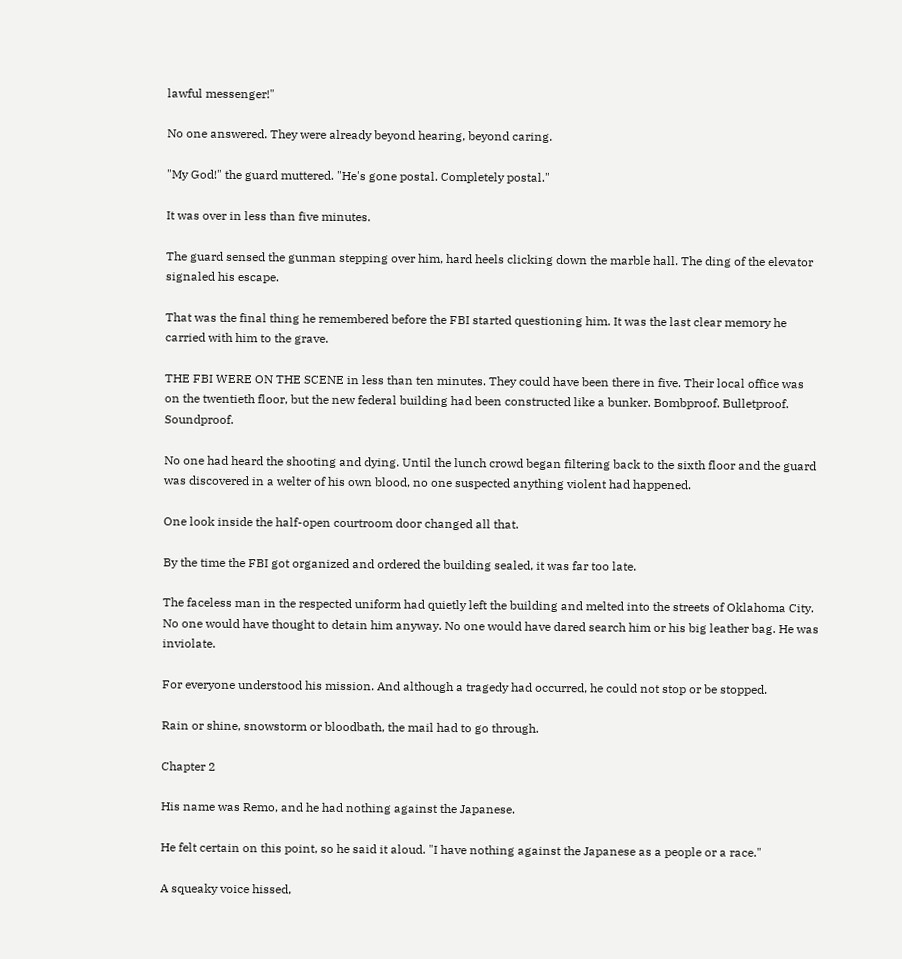lawful messenger!"

No one answered. They were already beyond hearing, beyond caring.

"My God!" the guard muttered. "He's gone postal. Completely postal."

It was over in less than five minutes.

The guard sensed the gunman stepping over him, hard heels clicking down the marble hall. The ding of the elevator signaled his escape.

That was the final thing he remembered before the FBI started questioning him. It was the last clear memory he carried with him to the grave.

THE FBI WERE ON THE SCENE in less than ten minutes. They could have been there in five. Their local office was on the twentieth floor, but the new federal building had been constructed like a bunker. Bombproof. Bulletproof. Soundproof.

No one had heard the shooting and dying. Until the lunch crowd began filtering back to the sixth floor and the guard was discovered in a welter of his own blood, no one suspected anything violent had happened.

One look inside the half-open courtroom door changed all that.

By the time the FBI got organized and ordered the building sealed, it was far too late.

The faceless man in the respected uniform had quietly left the building and melted into the streets of Oklahoma City. No one would have thought to detain him anyway. No one would have dared search him or his big leather bag. He was inviolate.

For everyone understood his mission. And although a tragedy had occurred, he could not stop or be stopped.

Rain or shine, snowstorm or bloodbath, the mail had to go through.

Chapter 2

His name was Remo, and he had nothing against the Japanese.

He felt certain on this point, so he said it aloud. "I have nothing against the Japanese as a people or a race."

A squeaky voice hissed,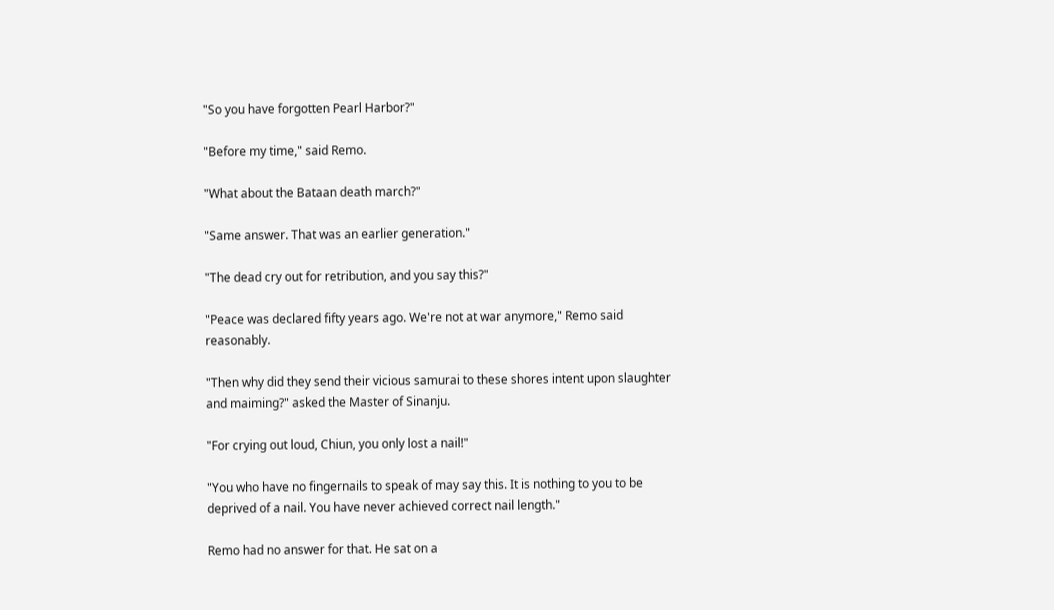"So you have forgotten Pearl Harbor?"

"Before my time," said Remo.

"What about the Bataan death march?"

"Same answer. That was an earlier generation."

"The dead cry out for retribution, and you say this?"

"Peace was declared fifty years ago. We're not at war anymore," Remo said reasonably.

"Then why did they send their vicious samurai to these shores intent upon slaughter and maiming?" asked the Master of Sinanju.

"For crying out loud, Chiun, you only lost a nail!"

"You who have no fingernails to speak of may say this. It is nothing to you to be deprived of a nail. You have never achieved correct nail length."

Remo had no answer for that. He sat on a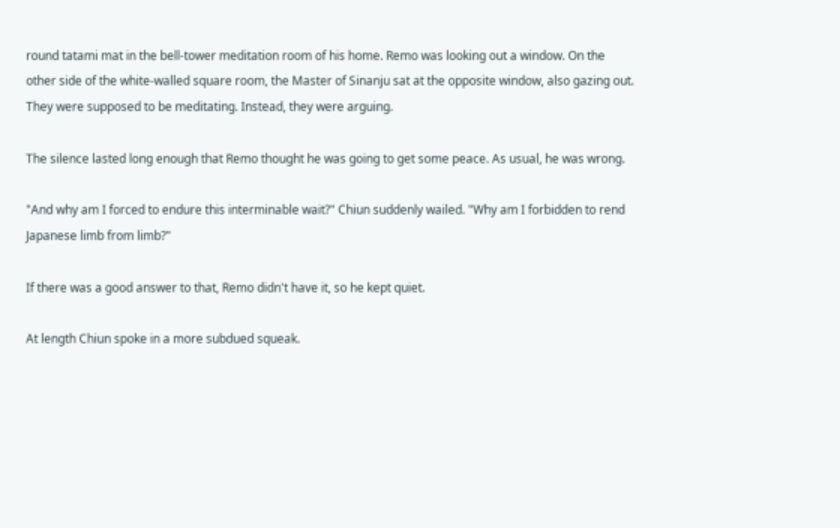round tatami mat in the bell-tower meditation room of his home. Remo was looking out a window. On the other side of the white-walled square room, the Master of Sinanju sat at the opposite window, also gazing out. They were supposed to be meditating. Instead, they were arguing.

The silence lasted long enough that Remo thought he was going to get some peace. As usual, he was wrong.

"And why am I forced to endure this interminable wait?" Chiun suddenly wailed. "Why am I forbidden to rend Japanese limb from limb?"

If there was a good answer to that, Remo didn't have it, so he kept quiet.

At length Chiun spoke in a more subdued squeak.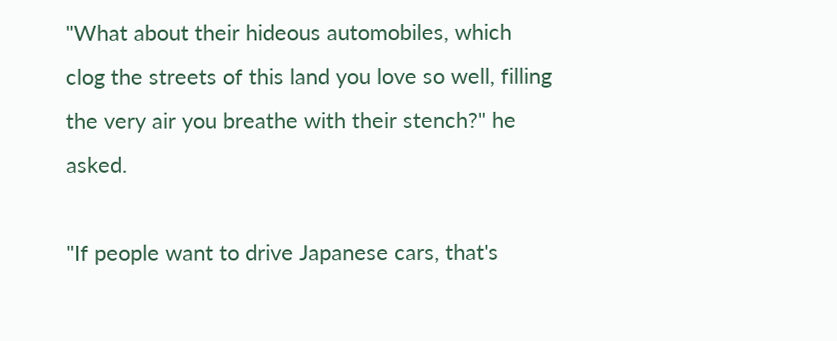"What about their hideous automobiles, which clog the streets of this land you love so well, filling the very air you breathe with their stench?" he asked.

"If people want to drive Japanese cars, that's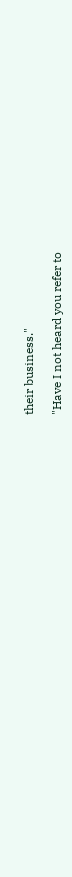their business."

"Have I not heard you refer to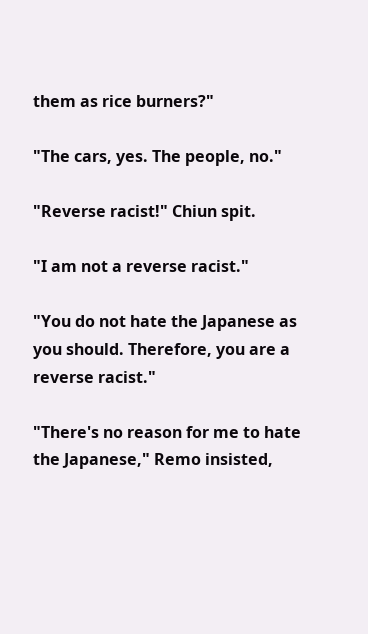them as rice burners?"

"The cars, yes. The people, no."

"Reverse racist!" Chiun spit.

"I am not a reverse racist."

"You do not hate the Japanese as you should. Therefore, you are a reverse racist."

"There's no reason for me to hate the Japanese," Remo insisted,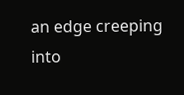an edge creeping into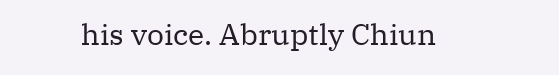his voice. Abruptly Chiun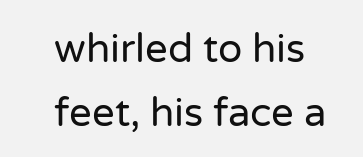whirled to his feet, his face a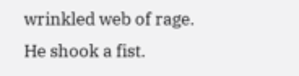wrinkled web of rage. He shook a fist.